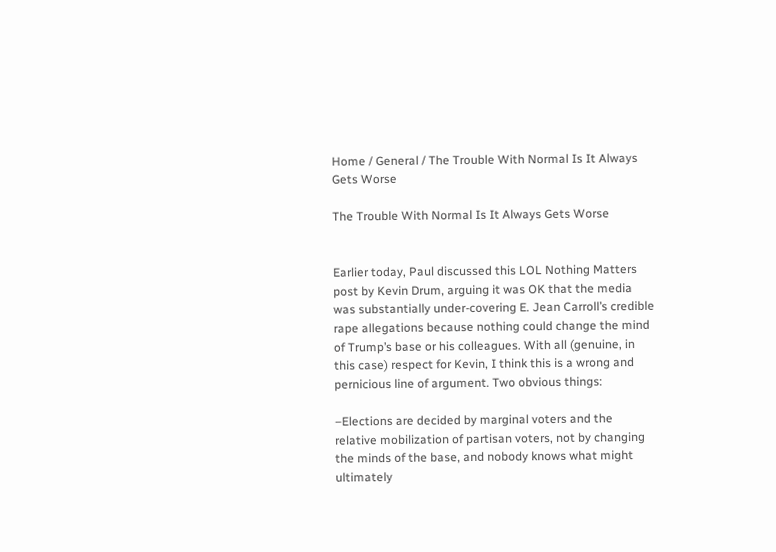Home / General / The Trouble With Normal Is It Always Gets Worse

The Trouble With Normal Is It Always Gets Worse


Earlier today, Paul discussed this LOL Nothing Matters post by Kevin Drum, arguing it was OK that the media was substantially under-covering E. Jean Carroll’s credible rape allegations because nothing could change the mind of Trump’s base or his colleagues. With all (genuine, in this case) respect for Kevin, I think this is a wrong and pernicious line of argument. Two obvious things:

–Elections are decided by marginal voters and the relative mobilization of partisan voters, not by changing the minds of the base, and nobody knows what might ultimately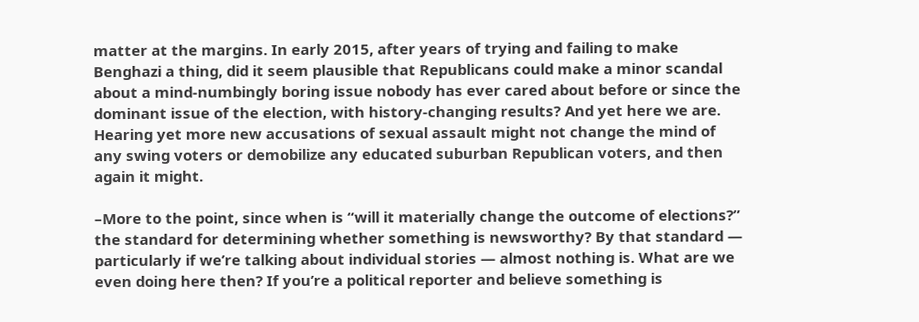matter at the margins. In early 2015, after years of trying and failing to make Benghazi a thing, did it seem plausible that Republicans could make a minor scandal about a mind-numbingly boring issue nobody has ever cared about before or since the dominant issue of the election, with history-changing results? And yet here we are. Hearing yet more new accusations of sexual assault might not change the mind of any swing voters or demobilize any educated suburban Republican voters, and then again it might.

–More to the point, since when is “will it materially change the outcome of elections?” the standard for determining whether something is newsworthy? By that standard — particularly if we’re talking about individual stories — almost nothing is. What are we even doing here then? If you’re a political reporter and believe something is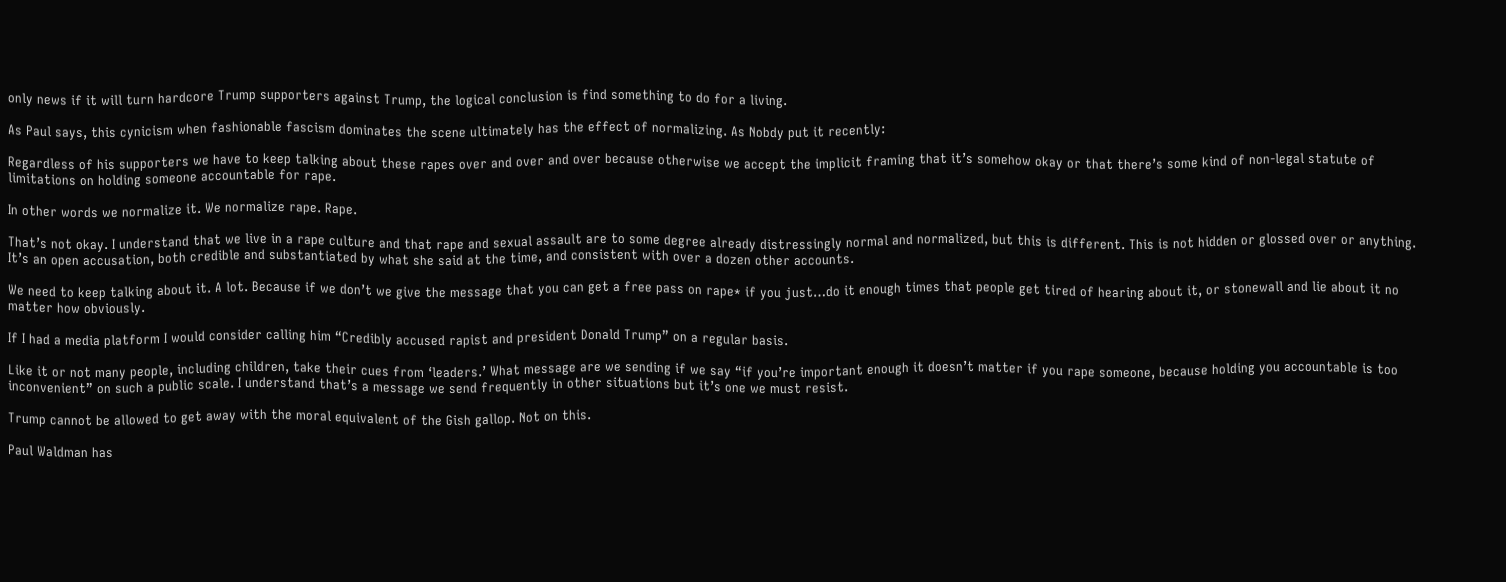only news if it will turn hardcore Trump supporters against Trump, the logical conclusion is find something to do for a living.

As Paul says, this cynicism when fashionable fascism dominates the scene ultimately has the effect of normalizing. As Nobdy put it recently:

Regardless of his supporters we have to keep talking about these rapes over and over and over because otherwise we accept the implicit framing that it’s somehow okay or that there’s some kind of non-legal statute of limitations on holding someone accountable for rape.

In other words we normalize it. We normalize rape. Rape.

That’s not okay. I understand that we live in a rape culture and that rape and sexual assault are to some degree already distressingly normal and normalized, but this is different. This is not hidden or glossed over or anything. It’s an open accusation, both credible and substantiated by what she said at the time, and consistent with over a dozen other accounts.

We need to keep talking about it. A lot. Because if we don’t we give the message that you can get a free pass on rape* if you just…do it enough times that people get tired of hearing about it, or stonewall and lie about it no matter how obviously.

If I had a media platform I would consider calling him “Credibly accused rapist and president Donald Trump” on a regular basis.

Like it or not many people, including children, take their cues from ‘leaders.’ What message are we sending if we say “if you’re important enough it doesn’t matter if you rape someone, because holding you accountable is too inconvenient” on such a public scale. I understand that’s a message we send frequently in other situations but it’s one we must resist.

Trump cannot be allowed to get away with the moral equivalent of the Gish gallop. Not on this.

Paul Waldman has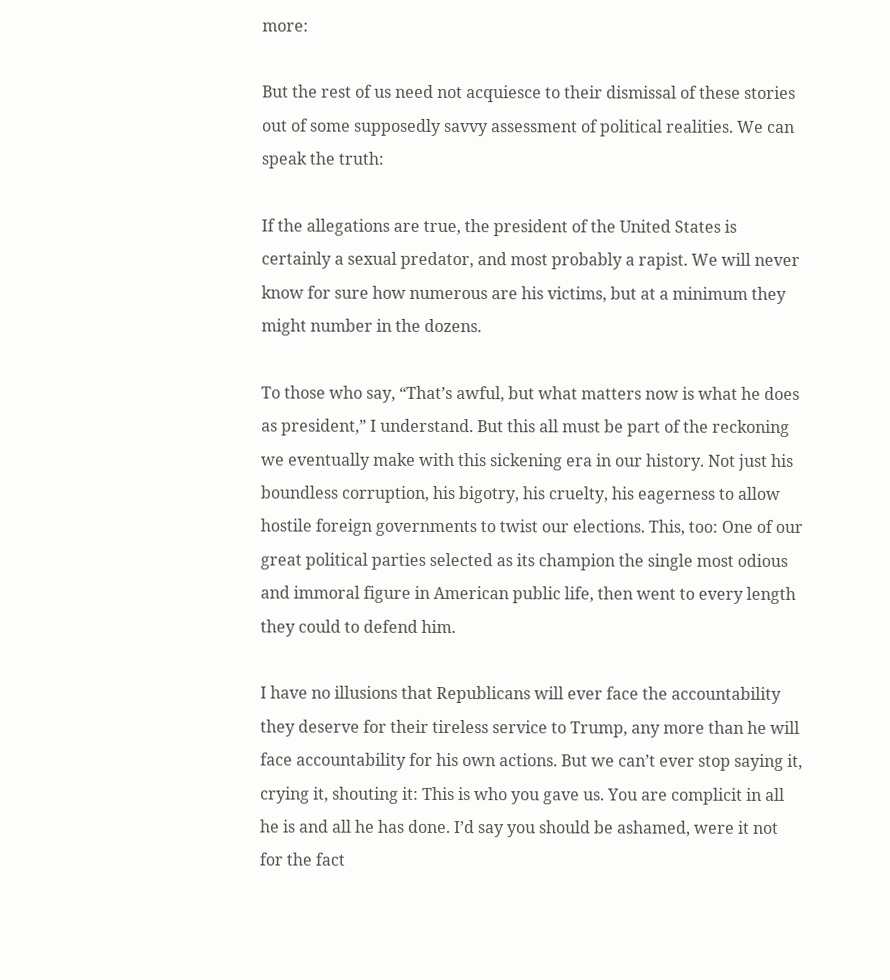more:

But the rest of us need not acquiesce to their dismissal of these stories out of some supposedly savvy assessment of political realities. We can speak the truth:

If the allegations are true, the president of the United States is certainly a sexual predator, and most probably a rapist. We will never know for sure how numerous are his victims, but at a minimum they might number in the dozens.

To those who say, “That’s awful, but what matters now is what he does as president,” I understand. But this all must be part of the reckoning we eventually make with this sickening era in our history. Not just his boundless corruption, his bigotry, his cruelty, his eagerness to allow hostile foreign governments to twist our elections. This, too: One of our great political parties selected as its champion the single most odious and immoral figure in American public life, then went to every length they could to defend him.

I have no illusions that Republicans will ever face the accountability they deserve for their tireless service to Trump, any more than he will face accountability for his own actions. But we can’t ever stop saying it, crying it, shouting it: This is who you gave us. You are complicit in all he is and all he has done. I’d say you should be ashamed, were it not for the fact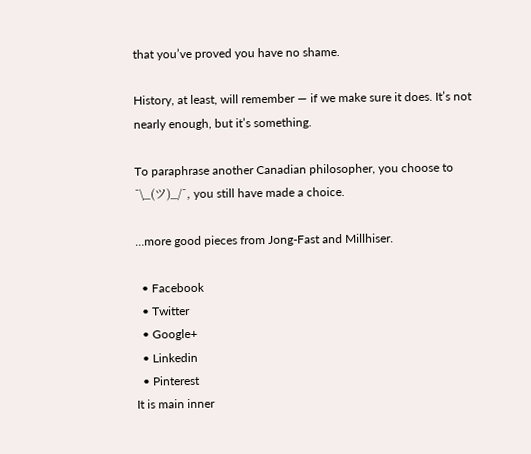that you’ve proved you have no shame.

History, at least, will remember — if we make sure it does. It’s not nearly enough, but it’s something.

To paraphrase another Canadian philosopher, you choose to ¯\_(ツ)_/¯, you still have made a choice.

…more good pieces from Jong-Fast and Millhiser.

  • Facebook
  • Twitter
  • Google+
  • Linkedin
  • Pinterest
It is main inner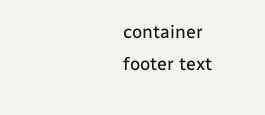container footer text